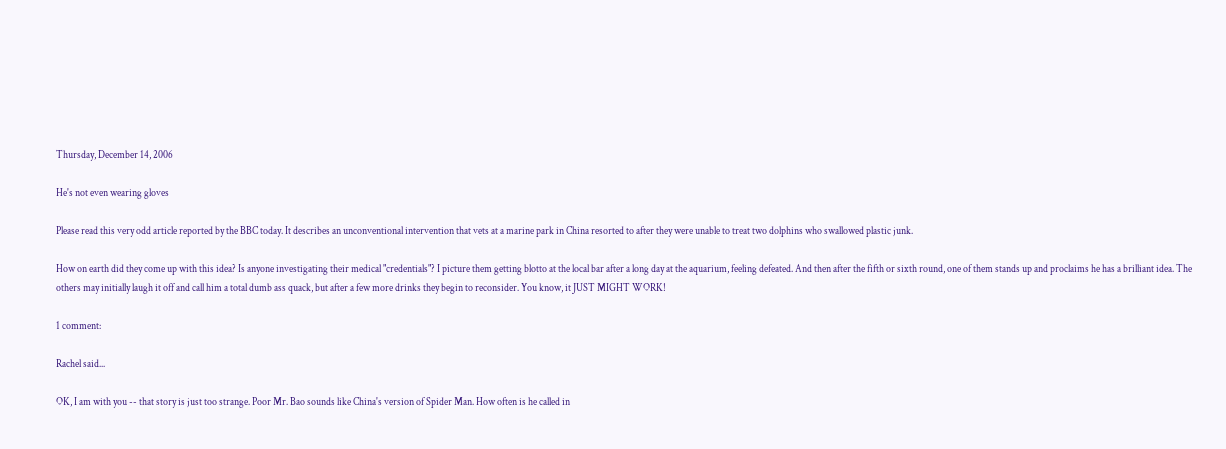Thursday, December 14, 2006

He's not even wearing gloves

Please read this very odd article reported by the BBC today. It describes an unconventional intervention that vets at a marine park in China resorted to after they were unable to treat two dolphins who swallowed plastic junk.

How on earth did they come up with this idea? Is anyone investigating their medical "credentials"? I picture them getting blotto at the local bar after a long day at the aquarium, feeling defeated. And then after the fifth or sixth round, one of them stands up and proclaims he has a brilliant idea. The others may initially laugh it off and call him a total dumb ass quack, but after a few more drinks they begin to reconsider. You know, it JUST MIGHT WORK!

1 comment:

Rachel said...

OK, I am with you -- that story is just too strange. Poor Mr. Bao sounds like China's version of Spider Man. How often is he called in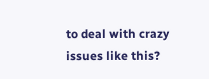to deal with crazy issues like this?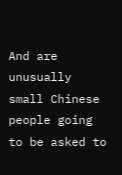And are unusually small Chinese people going to be asked to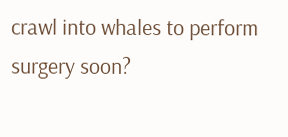crawl into whales to perform surgery soon?